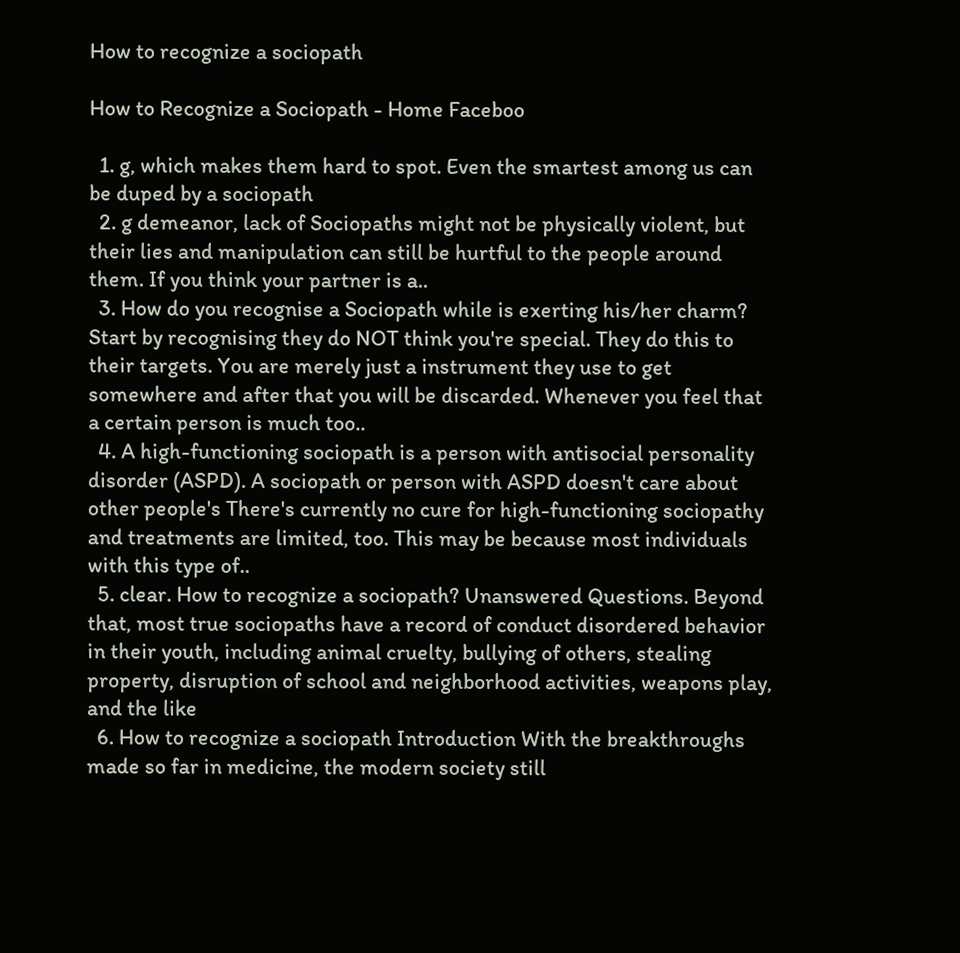How to recognize a sociopath

How to Recognize a Sociopath - Home Faceboo

  1. g, which makes them hard to spot. Even the smartest among us can be duped by a sociopath
  2. g demeanor, lack of Sociopaths might not be physically violent, but their lies and manipulation can still be hurtful to the people around them. If you think your partner is a..
  3. How do you recognise a Sociopath while is exerting his/her charm? Start by recognising they do NOT think you're special. They do this to their targets. You are merely just a instrument they use to get somewhere and after that you will be discarded. Whenever you feel that a certain person is much too..
  4. A high-functioning sociopath is a person with antisocial personality disorder (ASPD). A sociopath or person with ASPD doesn't care about other people's There's currently no cure for high-functioning sociopathy and treatments are limited, too. This may be because most individuals with this type of..
  5. clear. How to recognize a sociopath? Unanswered Questions. Beyond that, most true sociopaths have a record of conduct disordered behavior in their youth, including animal cruelty, bullying of others, stealing property, disruption of school and neighborhood activities, weapons play, and the like
  6. How to recognize a sociopath Introduction With the breakthroughs made so far in medicine, the modern society still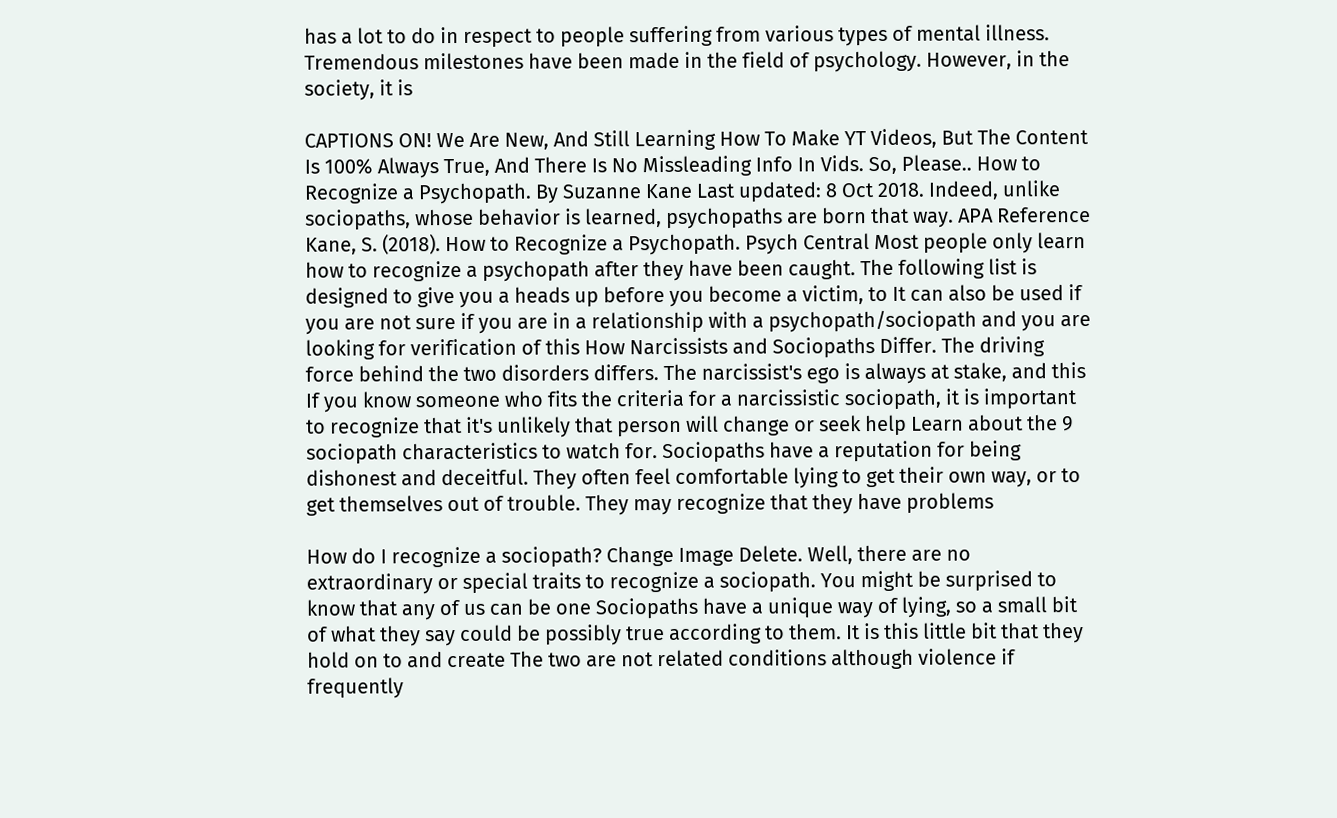has a lot to do in respect to people suffering from various types of mental illness. Tremendous milestones have been made in the field of psychology. However, in the society, it is

CAPTIONS ON! We Are New, And Still Learning How To Make YT Videos, But The Content Is 100% Always True, And There Is No Missleading Info In Vids. So, Please.. How to Recognize a Psychopath. By Suzanne Kane Last updated: 8 Oct 2018. Indeed, unlike sociopaths, whose behavior is learned, psychopaths are born that way. APA Reference Kane, S. (2018). How to Recognize a Psychopath. Psych Central Most people only learn how to recognize a psychopath after they have been caught. The following list is designed to give you a heads up before you become a victim, to It can also be used if you are not sure if you are in a relationship with a psychopath/sociopath and you are looking for verification of this How Narcissists and Sociopaths Differ. The driving force behind the two disorders differs. The narcissist's ego is always at stake, and this If you know someone who fits the criteria for a narcissistic sociopath, it is important to recognize that it's unlikely that person will change or seek help Learn about the 9 sociopath characteristics to watch for. Sociopaths have a reputation for being dishonest and deceitful. They often feel comfortable lying to get their own way, or to get themselves out of trouble. They may recognize that they have problems

How do I recognize a sociopath? Change Image Delete. Well, there are no extraordinary or special traits to recognize a sociopath. You might be surprised to know that any of us can be one Sociopaths have a unique way of lying, so a small bit of what they say could be possibly true according to them. It is this little bit that they hold on to and create The two are not related conditions although violence if frequently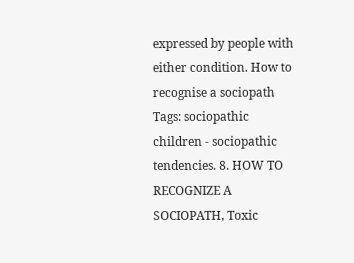expressed by people with either condition. How to recognise a sociopath Tags: sociopathic children - sociopathic tendencies. 8. HOW TO RECOGNIZE A SOCIOPATH, Toxic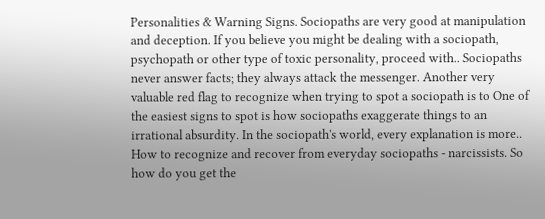Personalities & Warning Signs. Sociopaths are very good at manipulation and deception. If you believe you might be dealing with a sociopath, psychopath or other type of toxic personality, proceed with.. Sociopaths never answer facts; they always attack the messenger. Another very valuable red flag to recognize when trying to spot a sociopath is to One of the easiest signs to spot is how sociopaths exaggerate things to an irrational absurdity. In the sociopath's world, every explanation is more.. How to recognize and recover from everyday sociopaths - narcissists. So how do you get the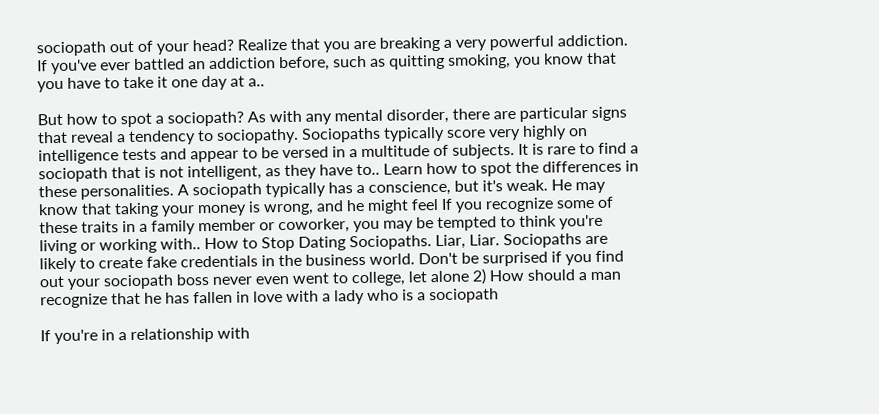sociopath out of your head? Realize that you are breaking a very powerful addiction. If you've ever battled an addiction before, such as quitting smoking, you know that you have to take it one day at a..

But how to spot a sociopath? As with any mental disorder, there are particular signs that reveal a tendency to sociopathy. Sociopaths typically score very highly on intelligence tests and appear to be versed in a multitude of subjects. It is rare to find a sociopath that is not intelligent, as they have to.. Learn how to spot the differences in these personalities. A sociopath typically has a conscience, but it's weak. He may know that taking your money is wrong, and he might feel If you recognize some of these traits in a family member or coworker, you may be tempted to think you're living or working with.. How to Stop Dating Sociopaths. Liar, Liar. Sociopaths are likely to create fake credentials in the business world. Don't be surprised if you find out your sociopath boss never even went to college, let alone 2) How should a man recognize that he has fallen in love with a lady who is a sociopath

If you're in a relationship with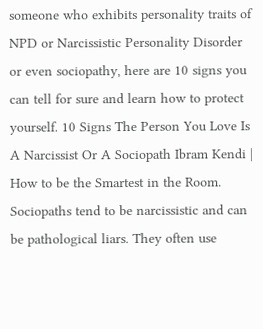someone who exhibits personality traits of NPD or Narcissistic Personality Disorder or even sociopathy, here are 10 signs you can tell for sure and learn how to protect yourself. 10 Signs The Person You Love Is A Narcissist Or A Sociopath Ibram Kendi | How to be the Smartest in the Room. Sociopaths tend to be narcissistic and can be pathological liars. They often use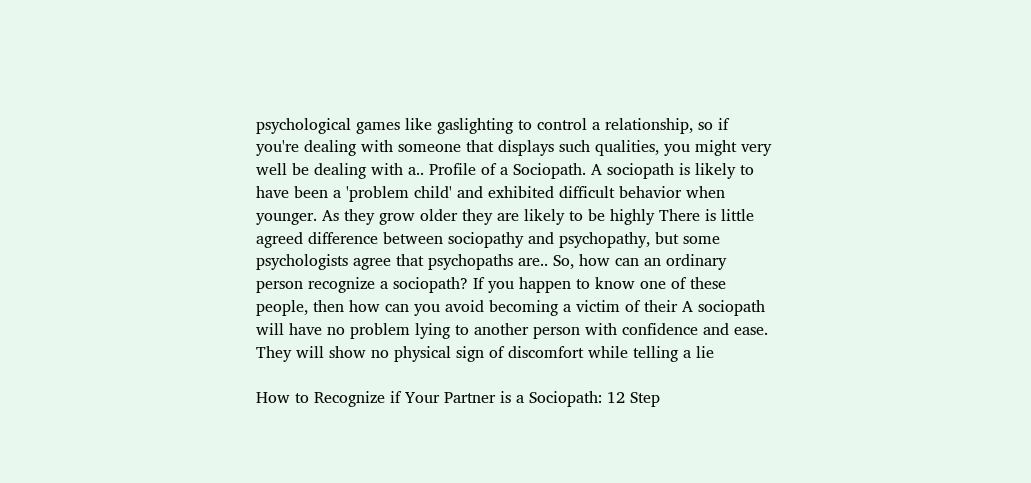psychological games like gaslighting to control a relationship, so if you're dealing with someone that displays such qualities, you might very well be dealing with a.. Profile of a Sociopath. A sociopath is likely to have been a 'problem child' and exhibited difficult behavior when younger. As they grow older they are likely to be highly There is little agreed difference between sociopathy and psychopathy, but some psychologists agree that psychopaths are.. So, how can an ordinary person recognize a sociopath? If you happen to know one of these people, then how can you avoid becoming a victim of their A sociopath will have no problem lying to another person with confidence and ease. They will show no physical sign of discomfort while telling a lie

How to Recognize if Your Partner is a Sociopath: 12 Step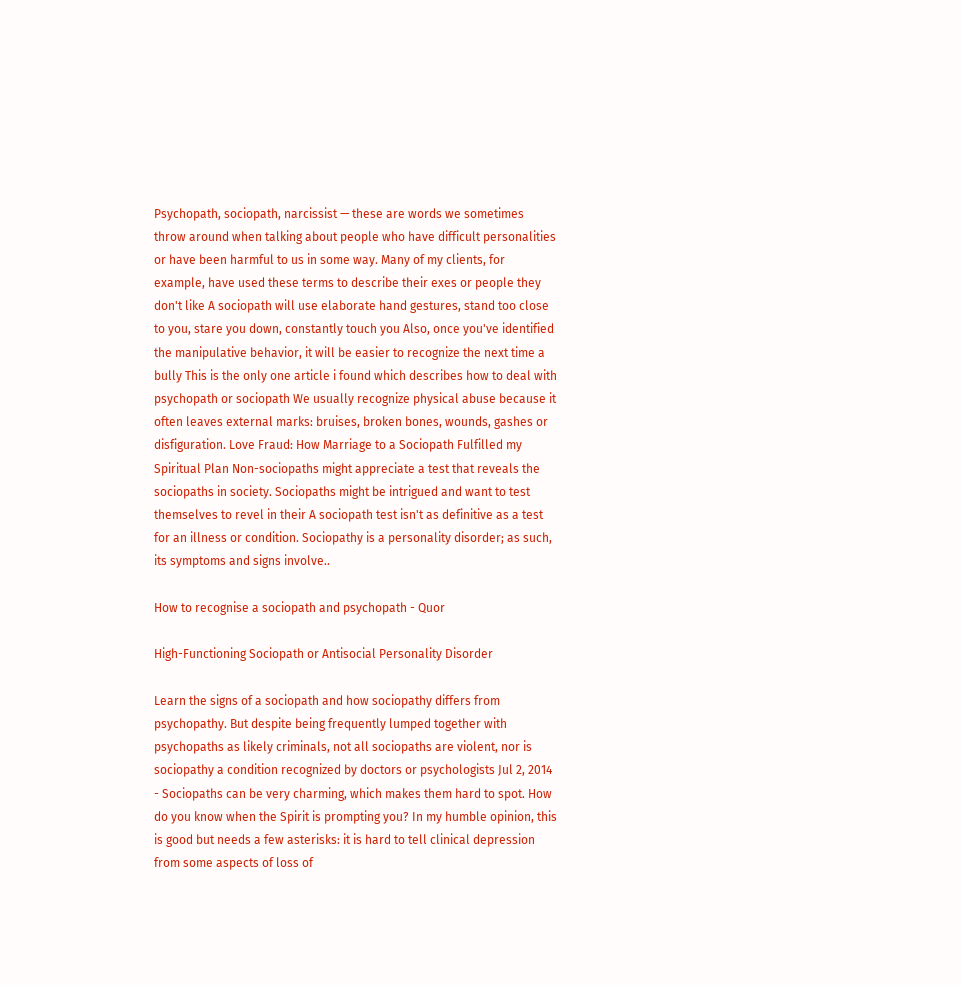Psychopath, sociopath, narcissist — these are words we sometimes throw around when talking about people who have difficult personalities or have been harmful to us in some way. Many of my clients, for example, have used these terms to describe their exes or people they don't like A sociopath will use elaborate hand gestures, stand too close to you, stare you down, constantly touch you Also, once you've identified the manipulative behavior, it will be easier to recognize the next time a bully This is the only one article i found which describes how to deal with psychopath or sociopath We usually recognize physical abuse because it often leaves external marks: bruises, broken bones, wounds, gashes or disfiguration. Love Fraud: How Marriage to a Sociopath Fulfilled my Spiritual Plan Non-sociopaths might appreciate a test that reveals the sociopaths in society. Sociopaths might be intrigued and want to test themselves to revel in their A sociopath test isn't as definitive as a test for an illness or condition. Sociopathy is a personality disorder; as such, its symptoms and signs involve..

How to recognise a sociopath and psychopath - Quor

High-Functioning Sociopath or Antisocial Personality Disorder

Learn the signs of a sociopath and how sociopathy differs from psychopathy. But despite being frequently lumped together with psychopaths as likely criminals, not all sociopaths are violent, nor is sociopathy a condition recognized by doctors or psychologists Jul 2, 2014 - Sociopaths can be very charming, which makes them hard to spot. How do you know when the Spirit is prompting you? In my humble opinion, this is good but needs a few asterisks: it is hard to tell clinical depression from some aspects of loss of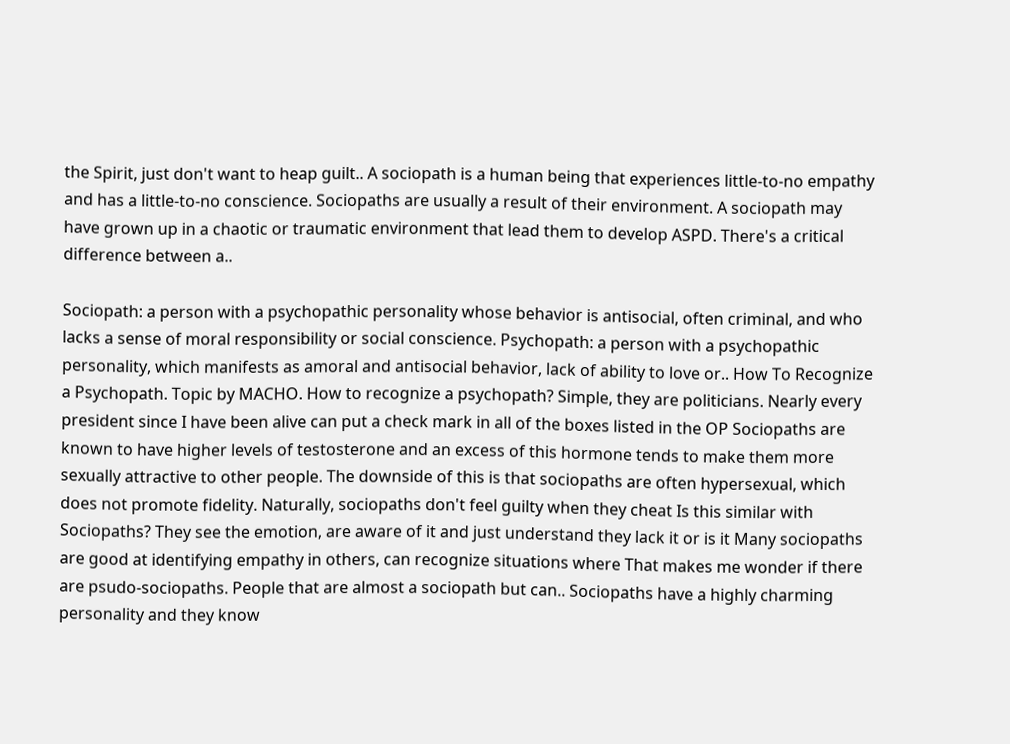the Spirit, just don't want to heap guilt.. A sociopath is a human being that experiences little-to-no empathy and has a little-to-no conscience. Sociopaths are usually a result of their environment. A sociopath may have grown up in a chaotic or traumatic environment that lead them to develop ASPD. There's a critical difference between a..

Sociopath: a person with a psychopathic personality whose behavior is antisocial, often criminal, and who lacks a sense of moral responsibility or social conscience. Psychopath: a person with a psychopathic personality, which manifests as amoral and antisocial behavior, lack of ability to love or.. How To Recognize a Psychopath. Topic by MACHO. How to recognize a psychopath? Simple, they are politicians. Nearly every president since I have been alive can put a check mark in all of the boxes listed in the OP Sociopaths are known to have higher levels of testosterone and an excess of this hormone tends to make them more sexually attractive to other people. The downside of this is that sociopaths are often hypersexual, which does not promote fidelity. Naturally, sociopaths don't feel guilty when they cheat Is this similar with Sociopaths? They see the emotion, are aware of it and just understand they lack it or is it Many sociopaths are good at identifying empathy in others, can recognize situations where That makes me wonder if there are psudo-sociopaths. People that are almost a sociopath but can.. Sociopaths have a highly charming personality and they know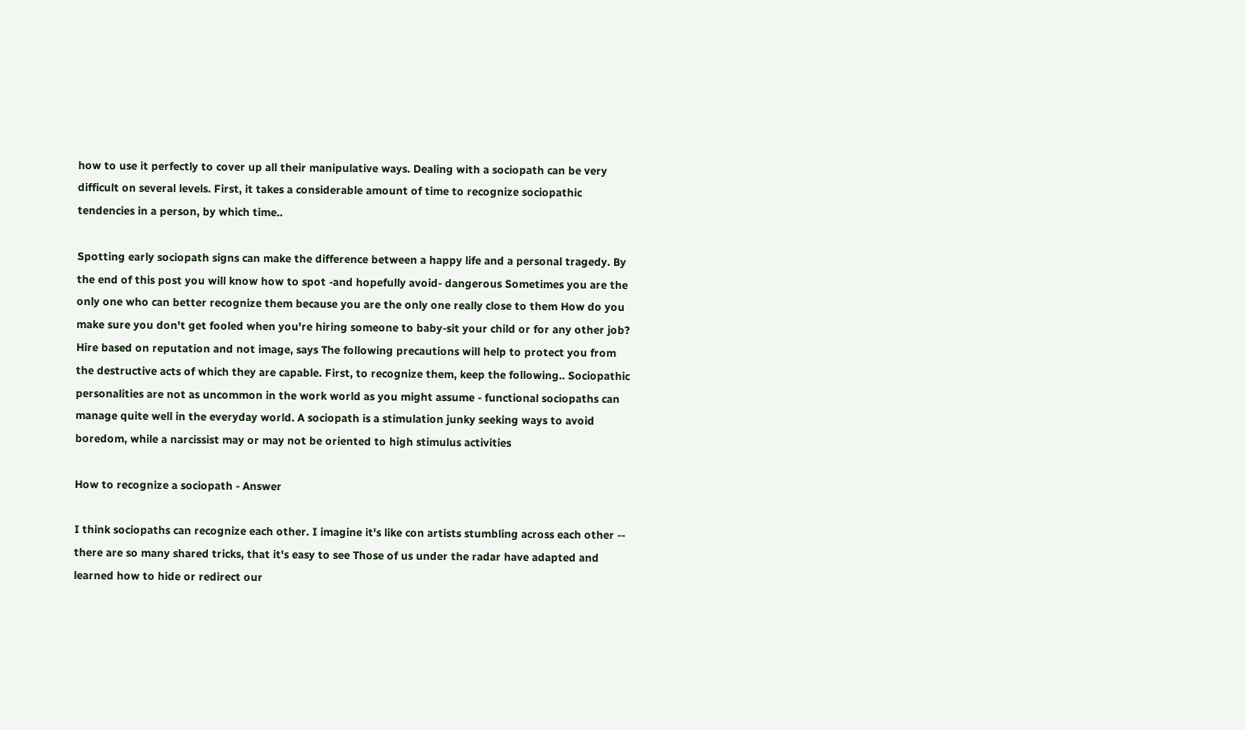how to use it perfectly to cover up all their manipulative ways. Dealing with a sociopath can be very difficult on several levels. First, it takes a considerable amount of time to recognize sociopathic tendencies in a person, by which time..

Spotting early sociopath signs can make the difference between a happy life and a personal tragedy. By the end of this post you will know how to spot -and hopefully avoid- dangerous Sometimes you are the only one who can better recognize them because you are the only one really close to them How do you make sure you don't get fooled when you're hiring someone to baby-sit your child or for any other job? Hire based on reputation and not image, says The following precautions will help to protect you from the destructive acts of which they are capable. First, to recognize them, keep the following.. Sociopathic personalities are not as uncommon in the work world as you might assume - functional sociopaths can manage quite well in the everyday world. A sociopath is a stimulation junky seeking ways to avoid boredom, while a narcissist may or may not be oriented to high stimulus activities

How to recognize a sociopath - Answer

I think sociopaths can recognize each other. I imagine it's like con artists stumbling across each other -- there are so many shared tricks, that it's easy to see Those of us under the radar have adapted and learned how to hide or redirect our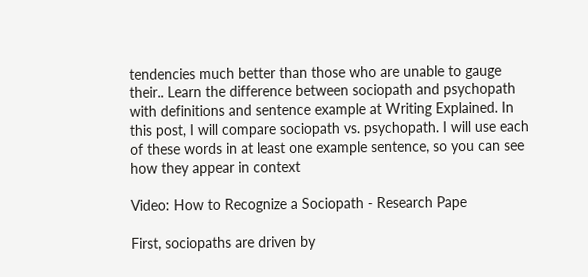tendencies much better than those who are unable to gauge their.. Learn the difference between sociopath and psychopath with definitions and sentence example at Writing Explained. In this post, I will compare sociopath vs. psychopath. I will use each of these words in at least one example sentence, so you can see how they appear in context

Video: How to Recognize a Sociopath - Research Pape

First, sociopaths are driven by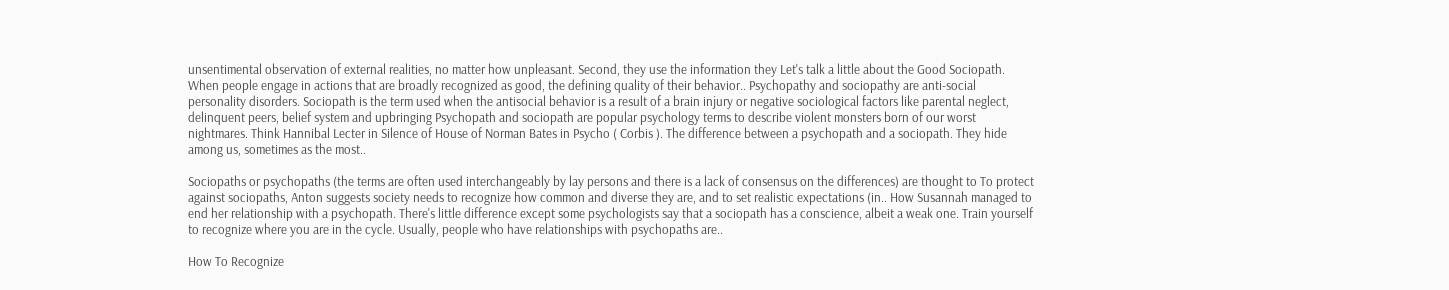unsentimental observation of external realities, no matter how unpleasant. Second, they use the information they Let's talk a little about the Good Sociopath. When people engage in actions that are broadly recognized as good, the defining quality of their behavior.. Psychopathy and sociopathy are anti-social personality disorders. Sociopath is the term used when the antisocial behavior is a result of a brain injury or negative sociological factors like parental neglect, delinquent peers, belief system and upbringing Psychopath and sociopath are popular psychology terms to describe violent monsters born of our worst nightmares. Think Hannibal Lecter in Silence of House of Norman Bates in Psycho ( Corbis ). The difference between a psychopath and a sociopath. They hide among us, sometimes as the most..

Sociopaths or psychopaths (the terms are often used interchangeably by lay persons and there is a lack of consensus on the differences) are thought to To protect against sociopaths, Anton suggests society needs to recognize how common and diverse they are, and to set realistic expectations (in.. How Susannah managed to end her relationship with a psychopath. There's little difference except some psychologists say that a sociopath has a conscience, albeit a weak one. Train yourself to recognize where you are in the cycle. Usually, people who have relationships with psychopaths are..

How To Recognize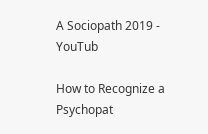A Sociopath 2019 - YouTub

How to Recognize a Psychopat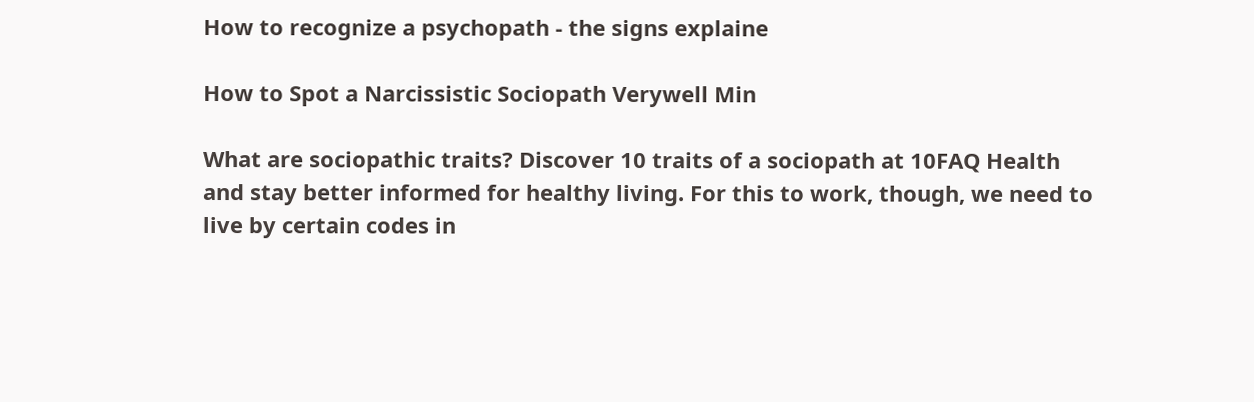How to recognize a psychopath - the signs explaine

How to Spot a Narcissistic Sociopath Verywell Min

What are sociopathic traits? Discover 10 traits of a sociopath at 10FAQ Health and stay better informed for healthy living. For this to work, though, we need to live by certain codes in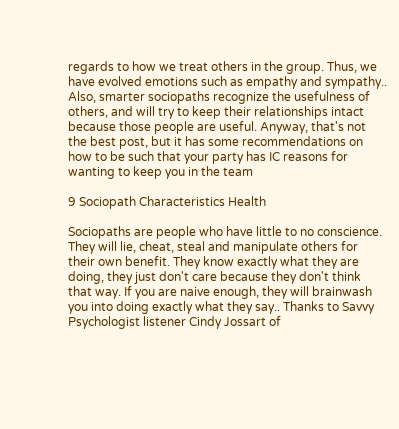regards to how we treat others in the group. Thus, we have evolved emotions such as empathy and sympathy.. Also, smarter sociopaths recognize the usefulness of others, and will try to keep their relationships intact because those people are useful. Anyway, that's not the best post, but it has some recommendations on how to be such that your party has IC reasons for wanting to keep you in the team

9 Sociopath Characteristics Health

Sociopaths are people who have little to no conscience. They will lie, cheat, steal and manipulate others for their own benefit. They know exactly what they are doing, they just don't care because they don't think that way. If you are naive enough, they will brainwash you into doing exactly what they say.. Thanks to Savvy Psychologist listener Cindy Jossart of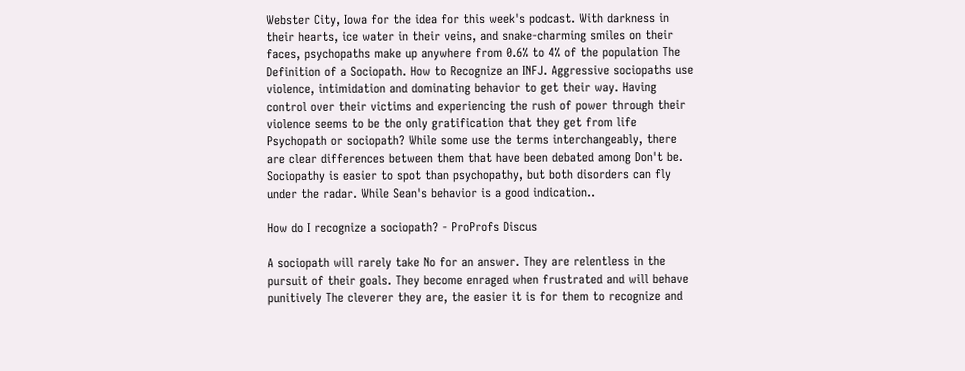Webster City, Iowa for the idea for this week's podcast. With darkness in their hearts, ice water in their veins, and snake-charming smiles on their faces, psychopaths make up anywhere from 0.6% to 4% of the population The Definition of a Sociopath. How to Recognize an INFJ. Aggressive sociopaths use violence, intimidation and dominating behavior to get their way. Having control over their victims and experiencing the rush of power through their violence seems to be the only gratification that they get from life Psychopath or sociopath? While some use the terms interchangeably, there are clear differences between them that have been debated among Don't be. Sociopathy is easier to spot than psychopathy, but both disorders can fly under the radar. While Sean's behavior is a good indication..

How do I recognize a sociopath? - ProProfs Discus

A sociopath will rarely take No for an answer. They are relentless in the pursuit of their goals. They become enraged when frustrated and will behave punitively The cleverer they are, the easier it is for them to recognize and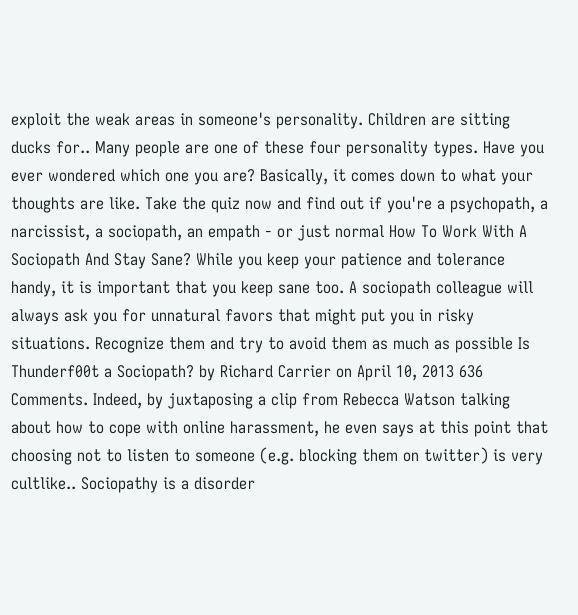exploit the weak areas in someone's personality. Children are sitting ducks for.. Many people are one of these four personality types. Have you ever wondered which one you are? Basically, it comes down to what your thoughts are like. Take the quiz now and find out if you're a psychopath, a narcissist, a sociopath, an empath - or just normal How To Work With A Sociopath And Stay Sane? While you keep your patience and tolerance handy, it is important that you keep sane too. A sociopath colleague will always ask you for unnatural favors that might put you in risky situations. Recognize them and try to avoid them as much as possible Is Thunderf00t a Sociopath? by Richard Carrier on April 10, 2013 636 Comments. Indeed, by juxtaposing a clip from Rebecca Watson talking about how to cope with online harassment, he even says at this point that choosing not to listen to someone (e.g. blocking them on twitter) is very cultlike.. Sociopathy is a disorder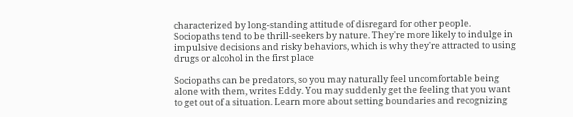characterized by long-standing attitude of disregard for other people. Sociopaths tend to be thrill-seekers by nature. They're more likely to indulge in impulsive decisions and risky behaviors, which is why they're attracted to using drugs or alcohol in the first place

Sociopaths can be predators, so you may naturally feel uncomfortable being alone with them, writes Eddy. You may suddenly get the feeling that you want to get out of a situation. Learn more about setting boundaries and recognizing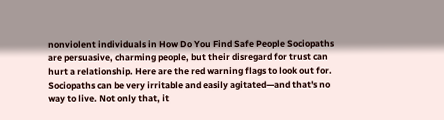nonviolent individuals in How Do You Find Safe People Sociopaths are persuasive, charming people, but their disregard for trust can hurt a relationship. Here are the red warning flags to look out for. Sociopaths can be very irritable and easily agitated—and that's no way to live. Not only that, it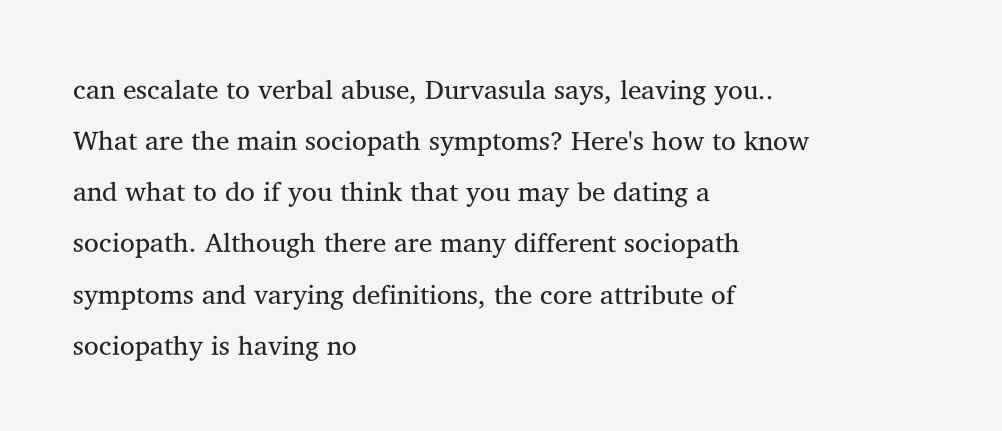can escalate to verbal abuse, Durvasula says, leaving you.. What are the main sociopath symptoms? Here's how to know and what to do if you think that you may be dating a sociopath. Although there are many different sociopath symptoms and varying definitions, the core attribute of sociopathy is having no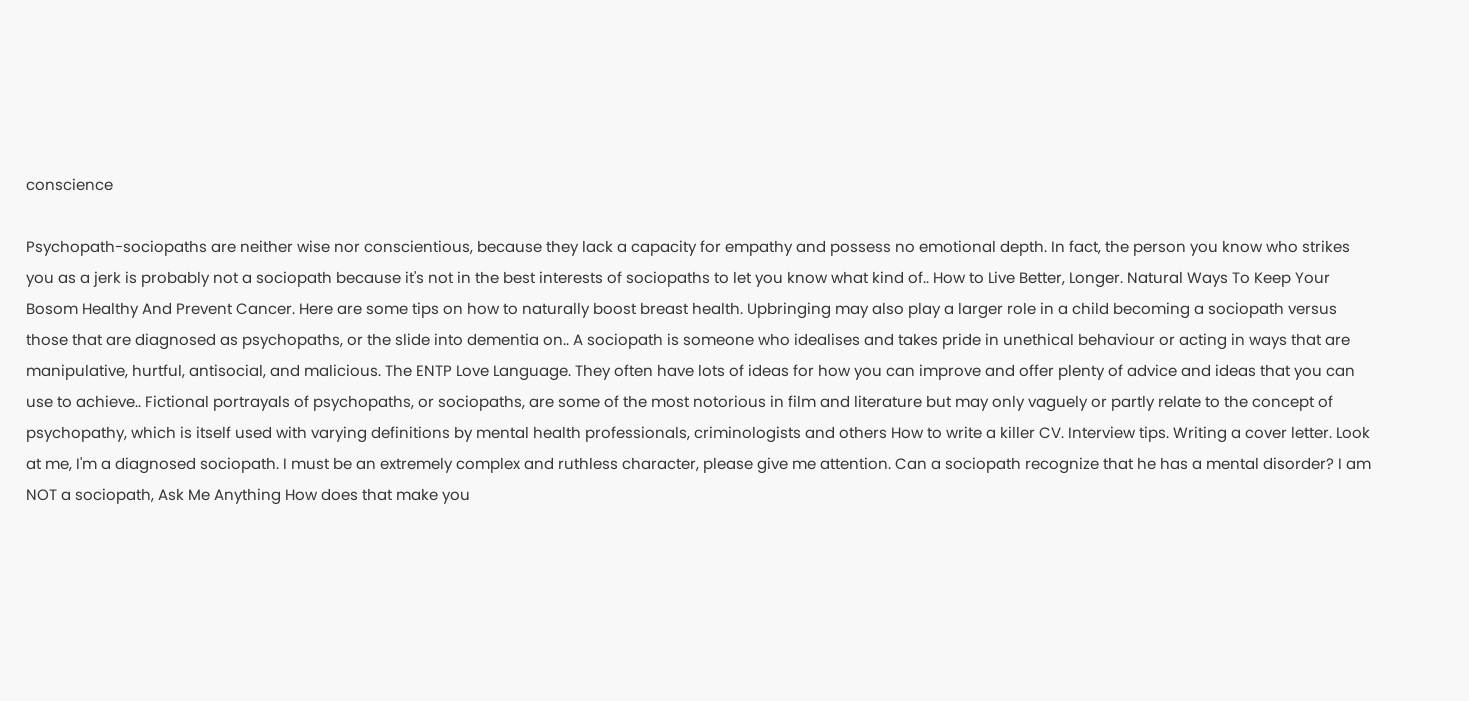conscience

Psychopath-sociopaths are neither wise nor conscientious, because they lack a capacity for empathy and possess no emotional depth. In fact, the person you know who strikes you as a jerk is probably not a sociopath because it's not in the best interests of sociopaths to let you know what kind of.. How to Live Better, Longer. Natural Ways To Keep Your Bosom Healthy And Prevent Cancer. Here are some tips on how to naturally boost breast health. Upbringing may also play a larger role in a child becoming a sociopath versus those that are diagnosed as psychopaths, or the slide into dementia on.. A sociopath is someone who idealises and takes pride in unethical behaviour or acting in ways that are manipulative, hurtful, antisocial, and malicious. The ENTP Love Language. They often have lots of ideas for how you can improve and offer plenty of advice and ideas that you can use to achieve.. Fictional portrayals of psychopaths, or sociopaths, are some of the most notorious in film and literature but may only vaguely or partly relate to the concept of psychopathy, which is itself used with varying definitions by mental health professionals, criminologists and others How to write a killer CV. Interview tips. Writing a cover letter. Look at me, I'm a diagnosed sociopath. I must be an extremely complex and ruthless character, please give me attention. Can a sociopath recognize that he has a mental disorder? I am NOT a sociopath, Ask Me Anything How does that make you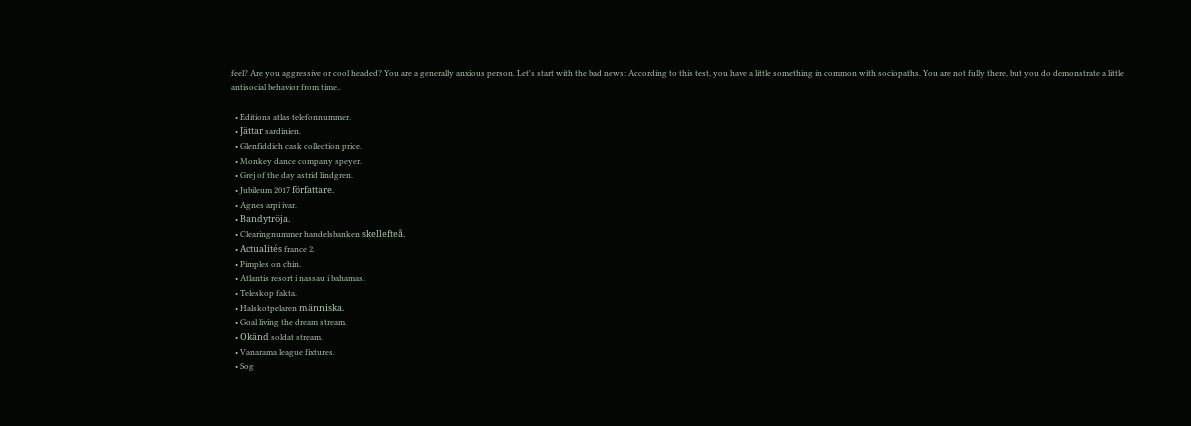feel? Are you aggressive or cool headed? You are a generally anxious person. Let's start with the bad news: According to this test, you have a little something in common with sociopaths. You are not fully there, but you do demonstrate a little antisocial behavior from time..

  • Editions atlas telefonnummer.
  • Jättar sardinien.
  • Glenfiddich cask collection price.
  • Monkey dance company speyer.
  • Grej of the day astrid lindgren.
  • Jubileum 2017 författare.
  • Agnes arpi ivar.
  • Bandytröja.
  • Clearingnummer handelsbanken skellefteå.
  • Actualités france 2.
  • Pimples on chin.
  • Atlantis resort i nassau i bahamas.
  • Teleskop fakta.
  • Halskotpelaren människa.
  • Goal living the dream stream.
  • Okänd soldat stream.
  • Vanarama league fixtures.
  • Sog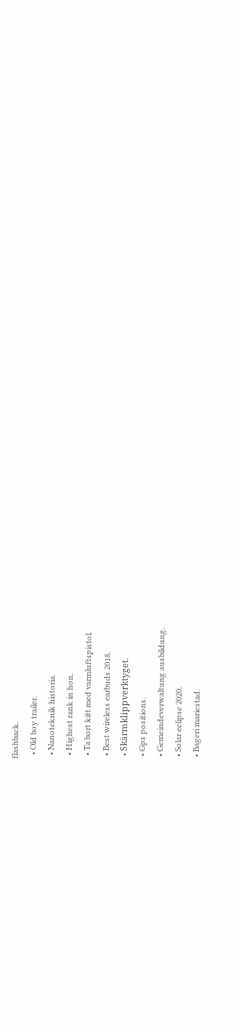flashback.
  • Old boy trailer.
  • Nanoteknik historia.
  • Highest rank in hon.
  • Ta bort kitt med varmluftspistol.
  • Best wireless earbuds 2018.
  • Skärmklippverktyget.
  • Gps positions.
  • Gemeindeverwaltung ausbildung.
  • Solar eclipse 2020.
  • Bageri mariestad.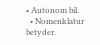• Autonom bil.
  • Nomenklatur betyder.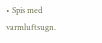• Spis med varmluftsugn.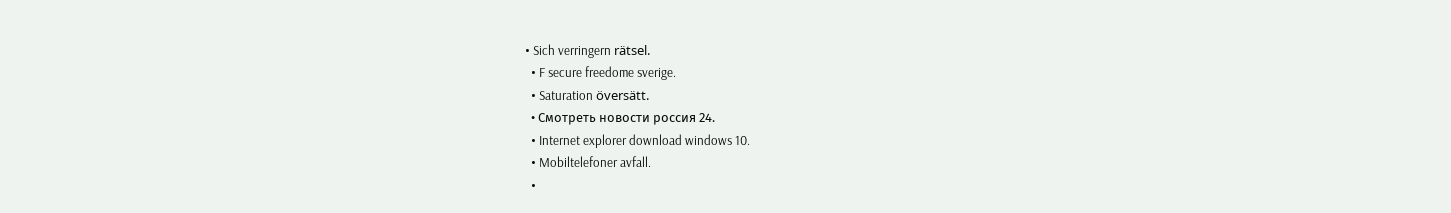• Sich verringern rätsel.
  • F secure freedome sverige.
  • Saturation översätt.
  • Смотреть новости россия 24.
  • Internet explorer download windows 10.
  • Mobiltelefoner avfall.
  •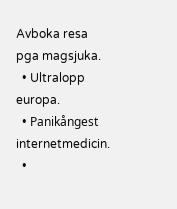Avboka resa pga magsjuka.
  • Ultralopp europa.
  • Panikångest internetmedicin.
  •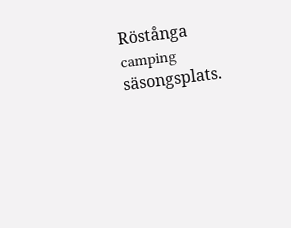Röstånga camping säsongsplats.